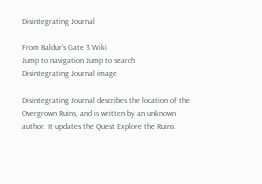Disintegrating Journal

From Baldur's Gate 3 Wiki
Jump to navigation Jump to search
Disintegrating Journal image

Disintegrating Journal describes the location of the Overgrown Ruins, and is written by an unknown author. It updates the Quest Explore the Ruins.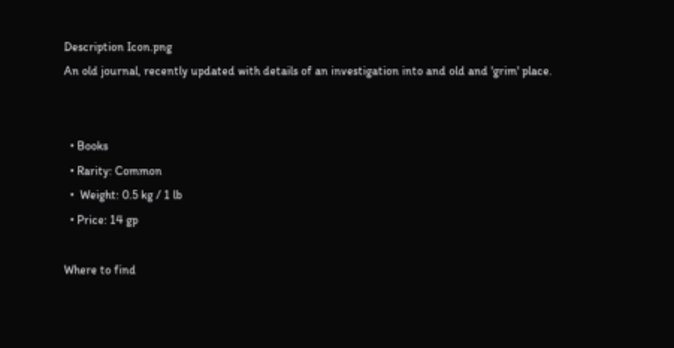Description Icon.png
An old journal, recently updated with details of an investigation into and old and 'grim' place.


  • Books
  • Rarity: Common
  •  Weight: 0.5 kg / 1 lb
  • Price: 14 gp

Where to find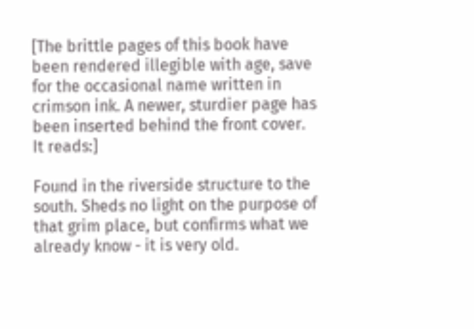[The brittle pages of this book have been rendered illegible with age, save for the occasional name written in crimson ink. A newer, sturdier page has been inserted behind the front cover. It reads:]

Found in the riverside structure to the south. Sheds no light on the purpose of that grim place, but confirms what we already know - it is very old.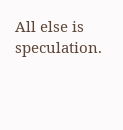All else is speculation.